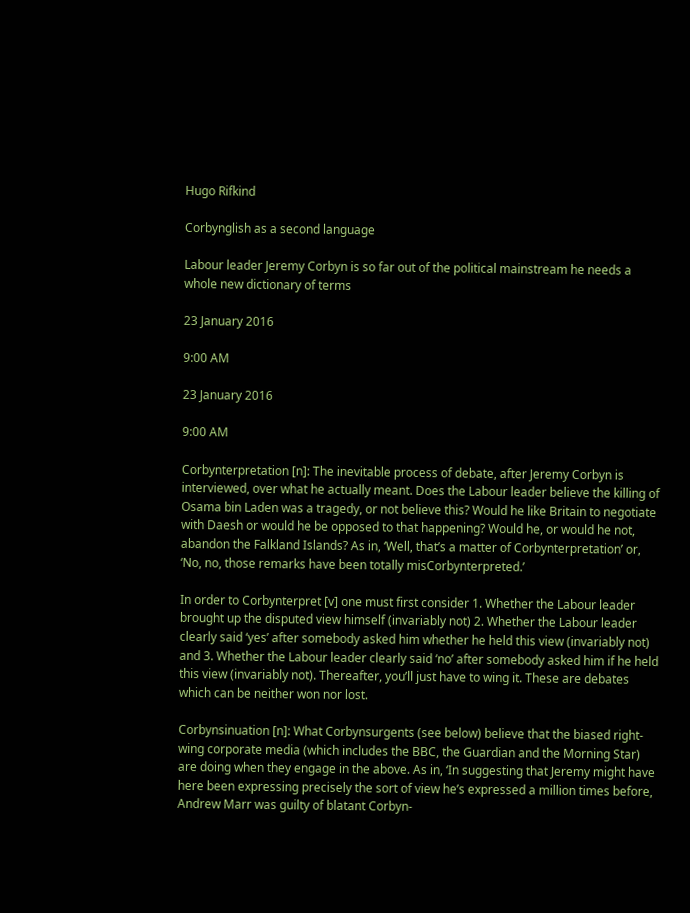Hugo Rifkind

Corbynglish as a second language

Labour leader Jeremy Corbyn is so far out of the political mainstream he needs a whole new dictionary of terms

23 January 2016

9:00 AM

23 January 2016

9:00 AM

Corbynterpretation [n]: The inevitable process of debate, after Jeremy Corbyn is interviewed, over what he actually meant. Does the Labour leader believe the killing of Osama bin Laden was a tragedy, or not believe this? Would he like Britain to negotiate with Daesh or would he be opposed to that happening? Would he, or would he not, abandon the Falkland Islands? As in, ‘Well, that’s a matter of Corbynterpretation’ or, ‘No, no, those remarks have been totally misCorbynterpreted.’

In order to Corbynterpret [v] one must first consider 1. Whether the Labour leader brought up the disputed view himself (invariably not) 2. Whether the Labour leader clearly said ‘yes’ after somebody asked him whether he held this view (invariably not) and 3. Whether the Labour leader clearly said ‘no’ after somebody asked him if he held this view (invariably not). Thereafter, you’ll just have to wing it. These are debates which can be neither won nor lost.

Corbynsinuation [n]: What Corbynsurgents (see below) believe that the biased right-wing corporate media (which includes the BBC, the Guardian and the Morning Star) are doing when they engage in the above. As in, ‘In suggesting that Jeremy might have here been expressing precisely the sort of view he’s expressed a million times before, Andrew Marr was guilty of blatant Corbyn-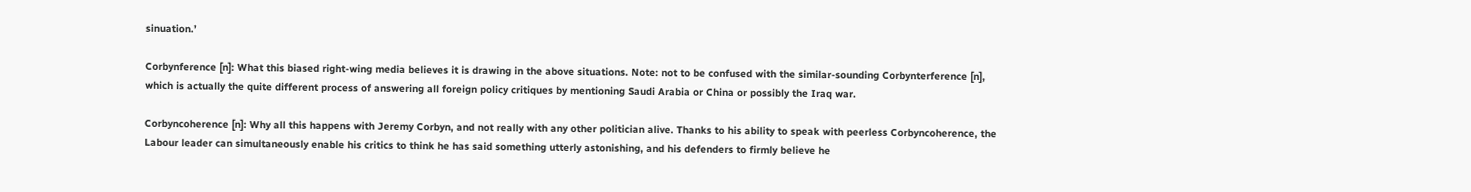sinuation.’

Corbynference [n]: What this biased right-wing media believes it is drawing in the above situations. Note: not to be confused with the similar-sounding Corbynterference [n], which is actually the quite different process of answering all foreign policy critiques by mentioning Saudi Arabia or China or possibly the Iraq war.

Corbyncoherence [n]: Why all this happens with Jeremy Corbyn, and not really with any other politician alive. Thanks to his ability to speak with peerless Corbyncoherence, the Labour leader can simultaneously enable his critics to think he has said something utterly astonishing, and his defenders to firmly believe he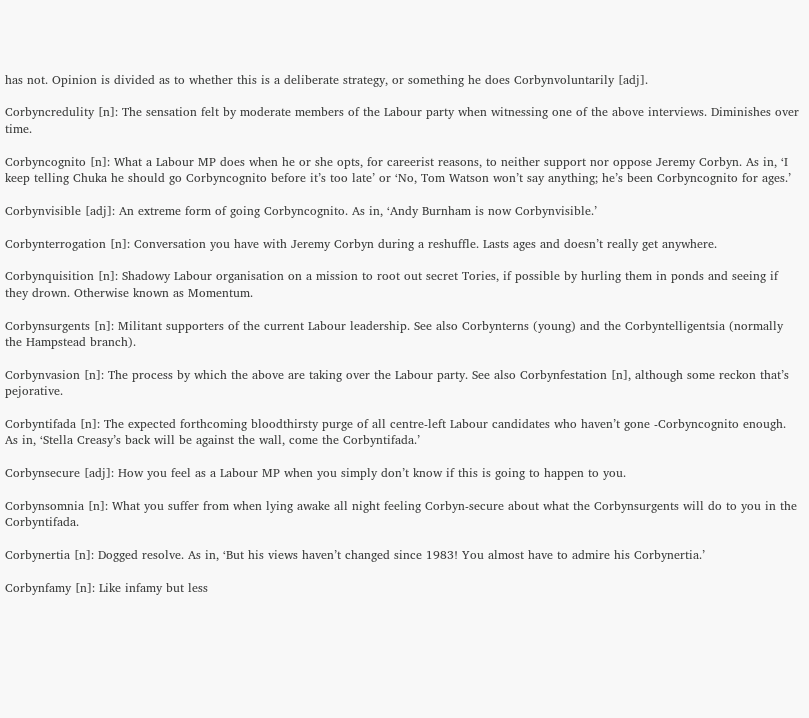has not. Opinion is divided as to whether this is a deliberate strategy, or something he does Corbynvoluntarily [adj].

Corbyncredulity [n]: The sensation felt by moderate members of the Labour party when witnessing one of the above interviews. Diminishes over time.

Corbyncognito [n]: What a Labour MP does when he or she opts, for careerist reasons, to neither support nor oppose Jeremy Corbyn. As in, ‘I keep telling Chuka he should go Corbyncognito before it’s too late’ or ‘No, Tom Watson won’t say anything; he’s been Corbyncognito for ages.’

Corbynvisible [adj]: An extreme form of going Corbyncognito. As in, ‘Andy Burnham is now Corbynvisible.’

Corbynterrogation [n]: Conversation you have with Jeremy Corbyn during a reshuffle. Lasts ages and doesn’t really get anywhere.

Corbynquisition [n]: Shadowy Labour organisation on a mission to root out secret Tories, if possible by hurling them in ponds and seeing if they drown. Otherwise known as Momentum.

Corbynsurgents [n]: Militant supporters of the current Labour leadership. See also Corbynterns (young) and the Corbyntelligentsia (normally the Hampstead branch).

Corbynvasion [n]: The process by which the above are taking over the Labour party. See also Corbynfestation [n], although some reckon that’s pejorative.

Corbyntifada [n]: The expected forthcoming bloodthirsty purge of all centre-left Labour candidates who haven’t gone -Corbyncognito enough. As in, ‘Stella Creasy’s back will be against the wall, come the Corbyntifada.’

Corbynsecure [adj]: How you feel as a Labour MP when you simply don’t know if this is going to happen to you.

Corbynsomnia [n]: What you suffer from when lying awake all night feeling Corbyn-secure about what the Corbynsurgents will do to you in the Corbyntifada.

Corbynertia [n]: Dogged resolve. As in, ‘But his views haven’t changed since 1983! You almost have to admire his Corbynertia.’

Corbynfamy [n]: Like infamy but less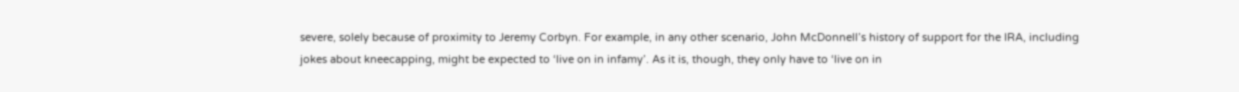severe, solely because of proximity to Jeremy Corbyn. For example, in any other scenario, John McDonnell’s history of support for the IRA, including jokes about kneecapping, might be expected to ‘live on in infamy’. As it is, though, they only have to ‘live on in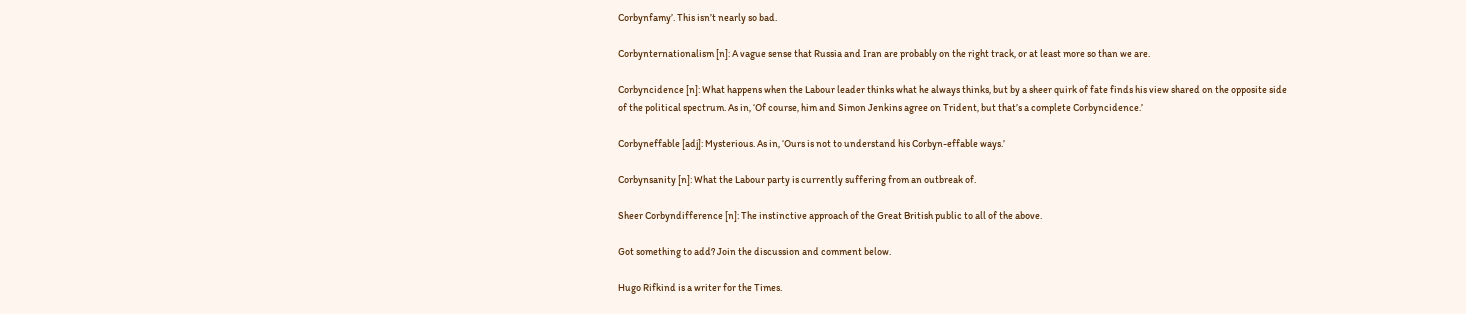Corbynfamy’. This isn’t nearly so bad.

Corbynternationalism [n]: A vague sense that Russia and Iran are probably on the right track, or at least more so than we are.

Corbyncidence [n]: What happens when the Labour leader thinks what he always thinks, but by a sheer quirk of fate finds his view shared on the opposite side of the political spectrum. As in, ‘Of course, him and Simon Jenkins agree on Trident, but that’s a complete Corbyncidence.’

Corbyneffable [adj]: Mysterious. As in, ‘Ours is not to understand his Corbyn-effable ways.’

Corbynsanity [n]: What the Labour party is currently suffering from an outbreak of.

Sheer Corbyndifference [n]: The instinctive approach of the Great British public to all of the above.

Got something to add? Join the discussion and comment below.

Hugo Rifkind is a writer for the Times.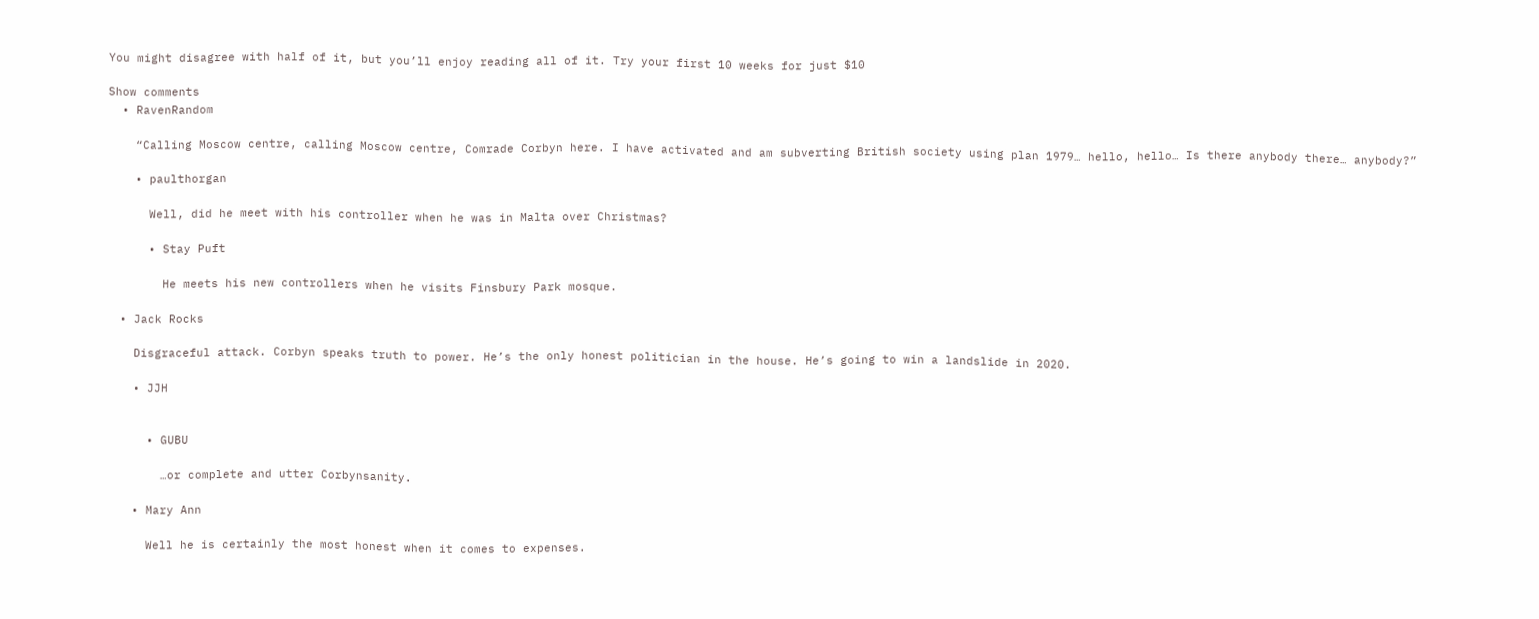You might disagree with half of it, but you’ll enjoy reading all of it. Try your first 10 weeks for just $10

Show comments
  • RavenRandom

    “Calling Moscow centre, calling Moscow centre, Comrade Corbyn here. I have activated and am subverting British society using plan 1979… hello, hello… Is there anybody there… anybody?”

    • paulthorgan

      Well, did he meet with his controller when he was in Malta over Christmas?

      • Stay Puft

        He meets his new controllers when he visits Finsbury Park mosque.

  • Jack Rocks

    Disgraceful attack. Corbyn speaks truth to power. He’s the only honest politician in the house. He’s going to win a landslide in 2020.

    • JJH


      • GUBU

        …or complete and utter Corbynsanity.

    • Mary Ann

      Well he is certainly the most honest when it comes to expenses.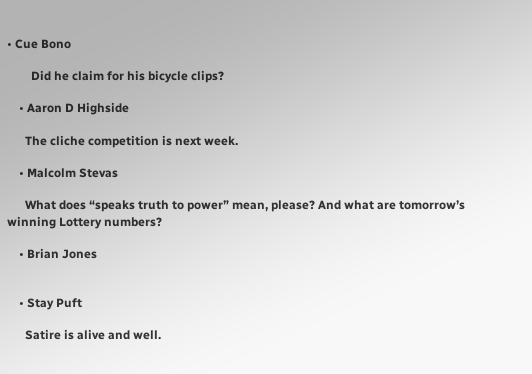• Cue Bono

        Did he claim for his bicycle clips?

    • Aaron D Highside

      The cliche competition is next week.

    • Malcolm Stevas

      What does “speaks truth to power” mean, please? And what are tomorrow’s winning Lottery numbers?

    • Brian Jones


    • Stay Puft

      Satire is alive and well.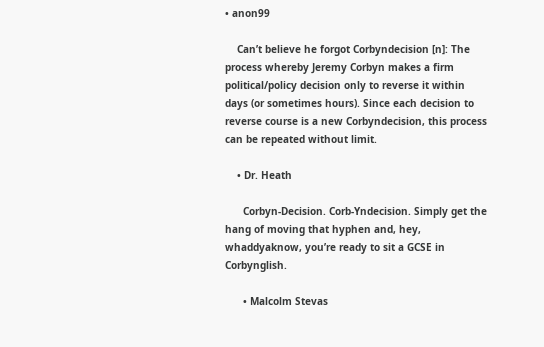• anon99

    Can’t believe he forgot Corbyndecision [n]: The process whereby Jeremy Corbyn makes a firm political/policy decision only to reverse it within days (or sometimes hours). Since each decision to reverse course is a new Corbyndecision, this process can be repeated without limit.

    • Dr. Heath

      Corbyn-Decision. Corb-Yndecision. Simply get the hang of moving that hyphen and, hey, whaddyaknow, you’re ready to sit a GCSE in Corbynglish.

      • Malcolm Stevas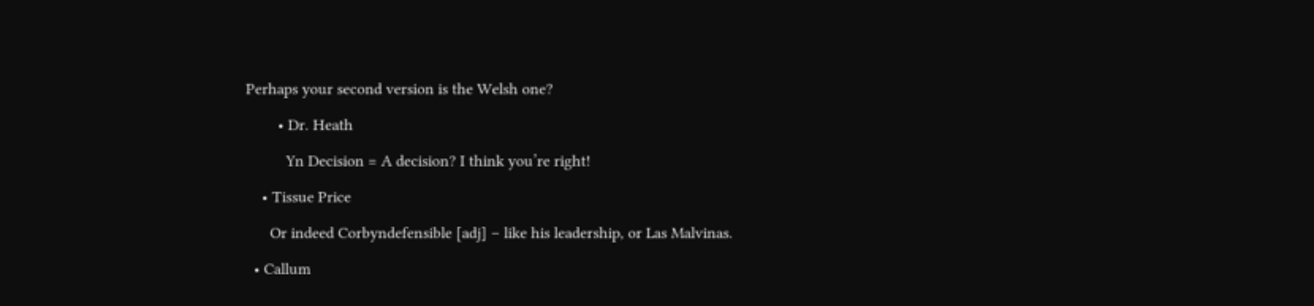Perhaps your second version is the Welsh one?

        • Dr. Heath

          Yn Decision = A decision? I think you’re right!

    • Tissue Price

      Or indeed Corbyndefensible [adj] – like his leadership, or Las Malvinas.

  • Callum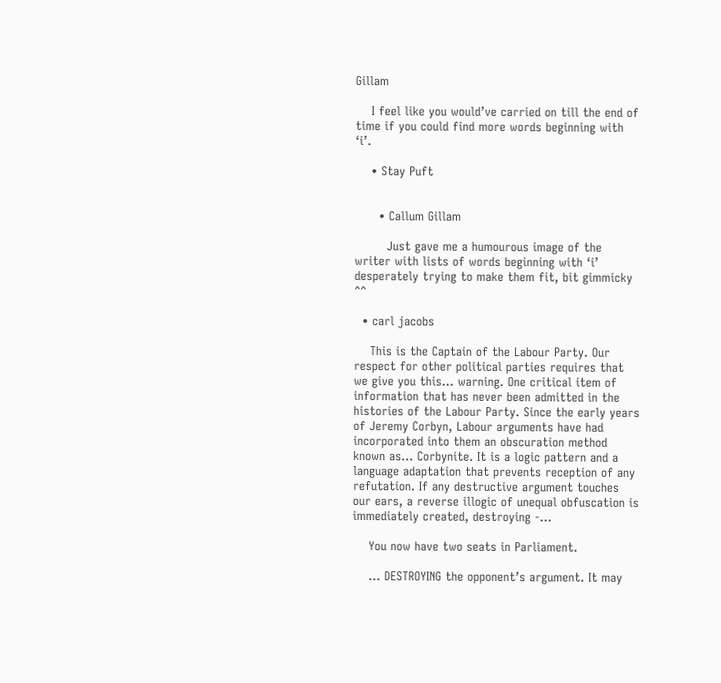Gillam

    I feel like you would’ve carried on till the end of time if you could find more words beginning with ‘i’.

    • Stay Puft


      • Callum Gillam

        Just gave me a humourous image of the writer with lists of words beginning with ‘i’ desperately trying to make them fit, bit gimmicky ^^

  • carl jacobs

    This is the Captain of the Labour Party. Our respect for other political parties requires that we give you this… warning. One critical item of information that has never been admitted in the histories of the Labour Party. Since the early years of Jeremy Corbyn, Labour arguments have had incorporated into them an obscuration method known as… Corbynite. It is a logic pattern and a language adaptation that prevents reception of any refutation. If any destructive argument touches our ears, a reverse illogic of unequal obfuscation is immediately created, destroying -…

    You now have two seats in Parliament.

    … DESTROYING the opponent’s argument. It may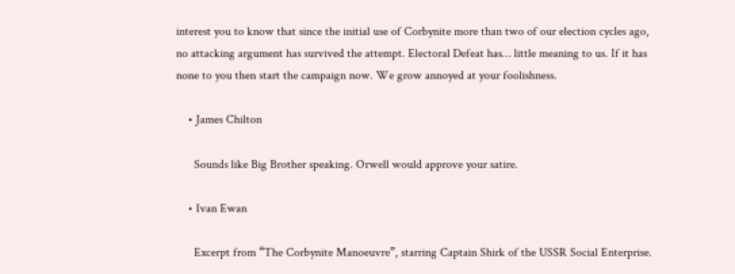interest you to know that since the initial use of Corbynite more than two of our election cycles ago, no attacking argument has survived the attempt. Electoral Defeat has… little meaning to us. If it has none to you then start the campaign now. We grow annoyed at your foolishness.

    • James Chilton

      Sounds like Big Brother speaking. Orwell would approve your satire.

    • Ivan Ewan

      Excerpt from “The Corbynite Manoeuvre”, starring Captain Shirk of the USSR Social Enterprise.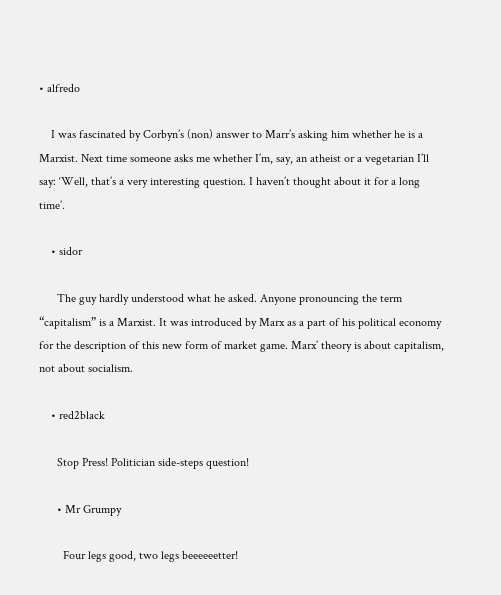• alfredo

    I was fascinated by Corbyn’s (non) answer to Marr’s asking him whether he is a Marxist. Next time someone asks me whether I’m, say, an atheist or a vegetarian I’ll say: ‘Well, that’s a very interesting question. I haven’t thought about it for a long time’.

    • sidor

      The guy hardly understood what he asked. Anyone pronouncing the term “capitalism” is a Marxist. It was introduced by Marx as a part of his political economy for the description of this new form of market game. Marx’ theory is about capitalism, not about socialism.

    • red2black

      Stop Press! Politician side-steps question!

      • Mr Grumpy

        Four legs good, two legs beeeeeetter!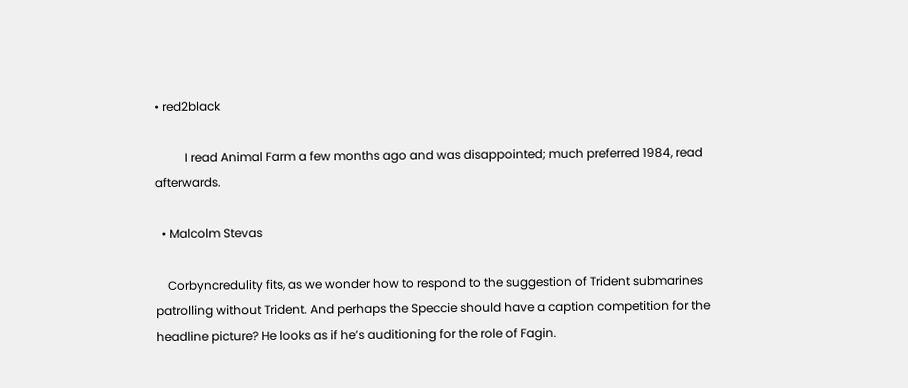• red2black

          I read Animal Farm a few months ago and was disappointed; much preferred 1984, read afterwards.

  • Malcolm Stevas

    Corbyncredulity fits, as we wonder how to respond to the suggestion of Trident submarines patrolling without Trident. And perhaps the Speccie should have a caption competition for the headline picture? He looks as if he’s auditioning for the role of Fagin.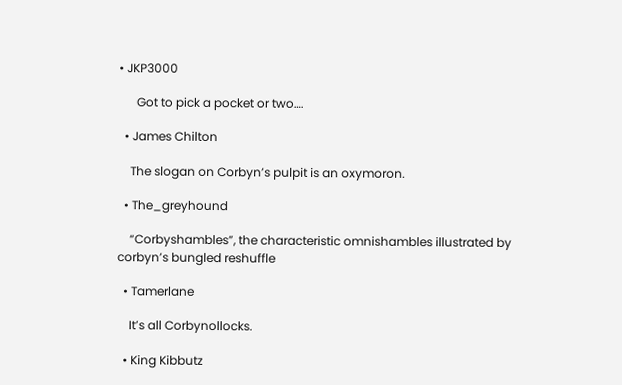• JKP3000

      Got to pick a pocket or two….

  • James Chilton

    The slogan on Corbyn’s pulpit is an oxymoron.

  • The_greyhound

    “Corbyshambles”, the characteristic omnishambles illustrated by corbyn’s bungled reshuffle

  • Tamerlane

    It’s all Corbynollocks.

  • King Kibbutz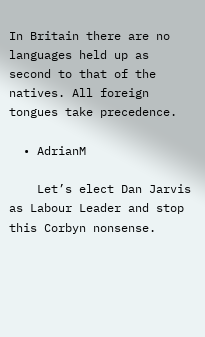In Britain there are no languages held up as second to that of the natives. All foreign tongues take precedence.

  • AdrianM

    Let’s elect Dan Jarvis as Labour Leader and stop this Corbyn nonsense.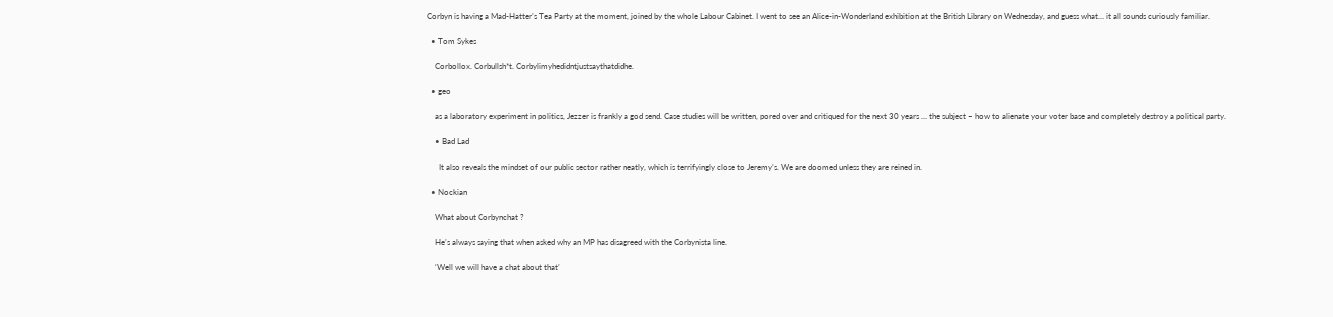Corbyn is having a Mad-Hatter’s Tea Party at the moment, joined by the whole Labour Cabinet. I went to see an Alice-in-Wonderland exhibition at the British Library on Wednesday, and guess what… it all sounds curiously familiar.

  • Tom Sykes

    Corbollox. Corbullsh*t. Corbylimyhedidntjustsaythatdidhe.

  • geo

    as a laboratory experiment in politics, Jezzer is frankly a god send. Case studies will be written, pored over and critiqued for the next 30 years … the subject – how to alienate your voter base and completely destroy a political party.

    • Bad Lad

      It also reveals the mindset of our public sector rather neatly, which is terrifyingly close to Jeremy’s. We are doomed unless they are reined in.

  • Nockian

    What about Corbynchat ?

    He’s always saying that when asked why an MP has disagreed with the Corbynista line.

    ‘Well we will have a chat about that’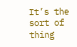It’s the sort of thing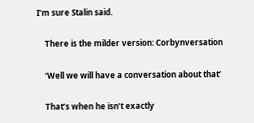I’m sure Stalin said.

    There is the milder version: Corbynversation

    ‘Well we will have a conversation about that’

    That’s when he isn’t exactly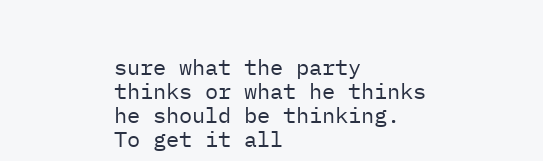sure what the party thinks or what he thinks he should be thinking. To get it all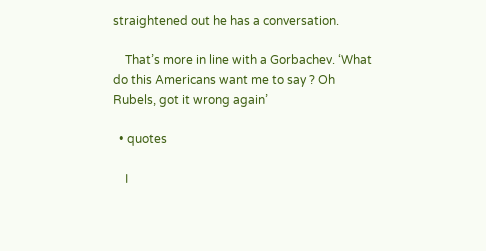straightened out he has a conversation.

    That’s more in line with a Gorbachev. ‘What do this Americans want me to say ? Oh Rubels, got it wrong again’

  • quotes

    I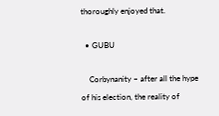thoroughly enjoyed that.

  • GUBU

    Corbynanity – after all the hype of his election, the reality of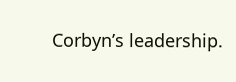Corbyn’s leadership.